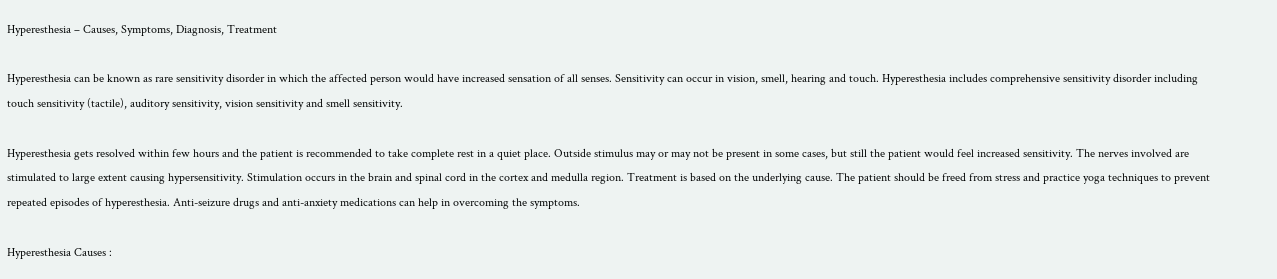Hyperesthesia – Causes, Symptoms, Diagnosis, Treatment

Hyperesthesia can be known as rare sensitivity disorder in which the affected person would have increased sensation of all senses. Sensitivity can occur in vision, smell, hearing and touch. Hyperesthesia includes comprehensive sensitivity disorder including touch sensitivity (tactile), auditory sensitivity, vision sensitivity and smell sensitivity.

Hyperesthesia gets resolved within few hours and the patient is recommended to take complete rest in a quiet place. Outside stimulus may or may not be present in some cases, but still the patient would feel increased sensitivity. The nerves involved are stimulated to large extent causing hypersensitivity. Stimulation occurs in the brain and spinal cord in the cortex and medulla region. Treatment is based on the underlying cause. The patient should be freed from stress and practice yoga techniques to prevent repeated episodes of hyperesthesia. Anti-seizure drugs and anti-anxiety medications can help in overcoming the symptoms.

Hyperesthesia Causes :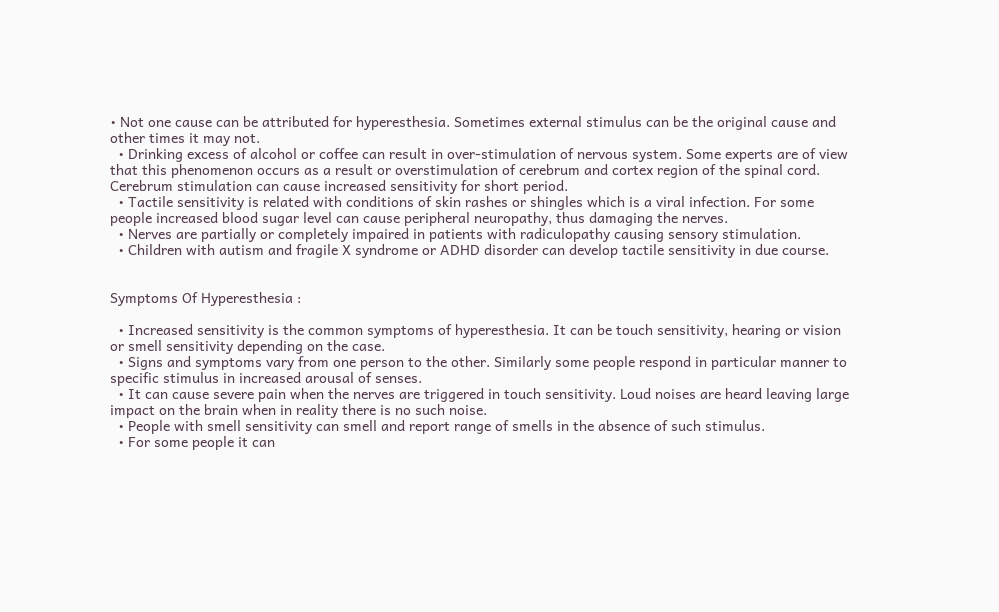• Not one cause can be attributed for hyperesthesia. Sometimes external stimulus can be the original cause and other times it may not.
  • Drinking excess of alcohol or coffee can result in over-stimulation of nervous system. Some experts are of view that this phenomenon occurs as a result or overstimulation of cerebrum and cortex region of the spinal cord. Cerebrum stimulation can cause increased sensitivity for short period.
  • Tactile sensitivity is related with conditions of skin rashes or shingles which is a viral infection. For some people increased blood sugar level can cause peripheral neuropathy, thus damaging the nerves.
  • Nerves are partially or completely impaired in patients with radiculopathy causing sensory stimulation.
  • Children with autism and fragile X syndrome or ADHD disorder can develop tactile sensitivity in due course.


Symptoms Of Hyperesthesia :

  • Increased sensitivity is the common symptoms of hyperesthesia. It can be touch sensitivity, hearing or vision or smell sensitivity depending on the case.
  • Signs and symptoms vary from one person to the other. Similarly some people respond in particular manner to specific stimulus in increased arousal of senses.
  • It can cause severe pain when the nerves are triggered in touch sensitivity. Loud noises are heard leaving large impact on the brain when in reality there is no such noise.
  • People with smell sensitivity can smell and report range of smells in the absence of such stimulus.
  • For some people it can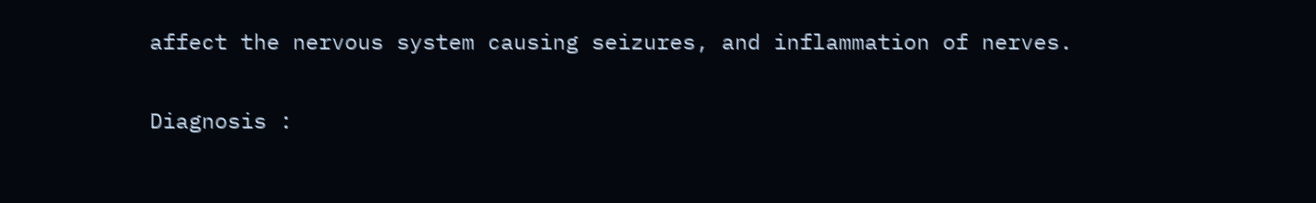affect the nervous system causing seizures, and inflammation of nerves.

Diagnosis :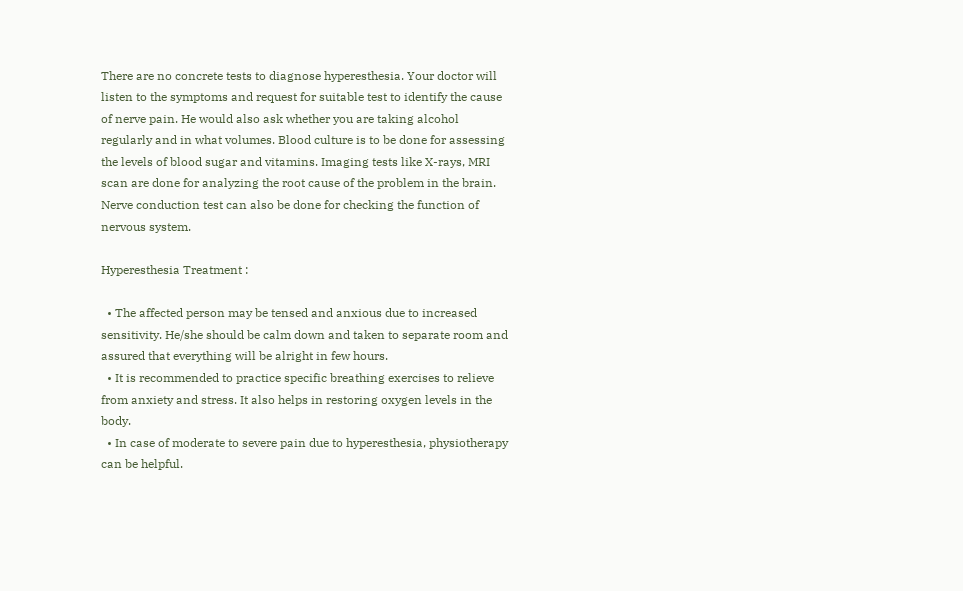There are no concrete tests to diagnose hyperesthesia. Your doctor will listen to the symptoms and request for suitable test to identify the cause of nerve pain. He would also ask whether you are taking alcohol regularly and in what volumes. Blood culture is to be done for assessing the levels of blood sugar and vitamins. Imaging tests like X-rays, MRI scan are done for analyzing the root cause of the problem in the brain. Nerve conduction test can also be done for checking the function of nervous system.

Hyperesthesia Treatment :

  • The affected person may be tensed and anxious due to increased sensitivity. He/she should be calm down and taken to separate room and assured that everything will be alright in few hours.
  • It is recommended to practice specific breathing exercises to relieve from anxiety and stress. It also helps in restoring oxygen levels in the body.
  • In case of moderate to severe pain due to hyperesthesia, physiotherapy can be helpful.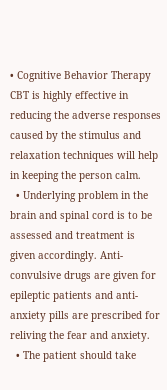• Cognitive Behavior Therapy CBT is highly effective in reducing the adverse responses caused by the stimulus and relaxation techniques will help in keeping the person calm.
  • Underlying problem in the brain and spinal cord is to be assessed and treatment is given accordingly. Anti-convulsive drugs are given for epileptic patients and anti-anxiety pills are prescribed for reliving the fear and anxiety.
  • The patient should take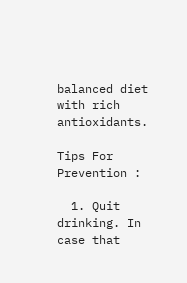balanced diet with rich antioxidants.

Tips For Prevention :

  1. Quit drinking. In case that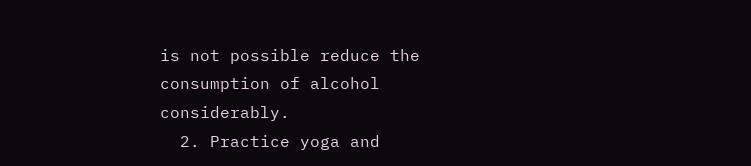is not possible reduce the consumption of alcohol considerably.
  2. Practice yoga and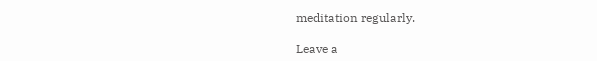meditation regularly.

Leave a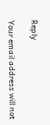Reply

Your email address will not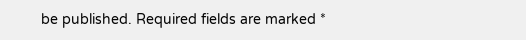be published. Required fields are marked *